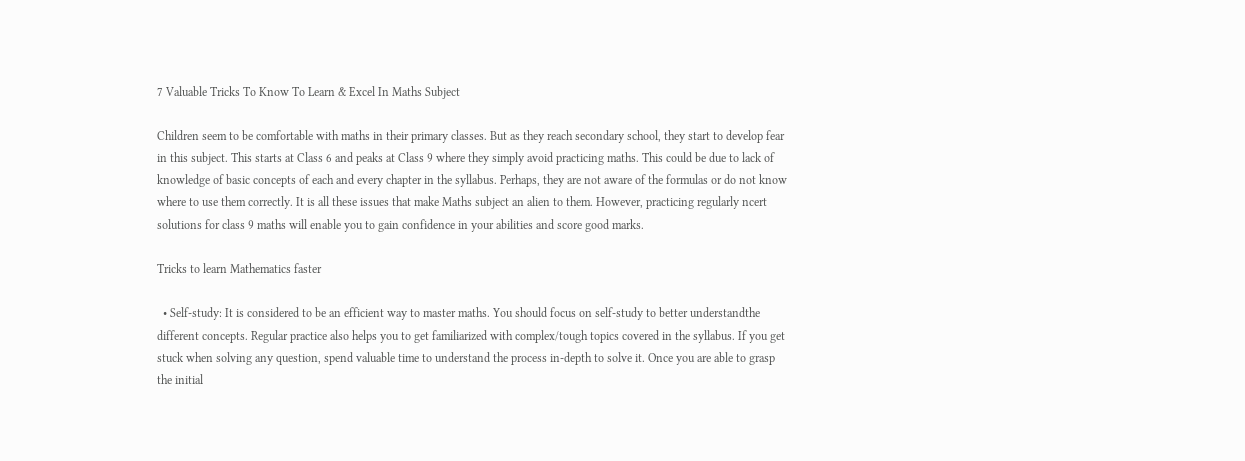7 Valuable Tricks To Know To Learn & Excel In Maths Subject

Children seem to be comfortable with maths in their primary classes. But as they reach secondary school, they start to develop fear in this subject. This starts at Class 6 and peaks at Class 9 where they simply avoid practicing maths. This could be due to lack of knowledge of basic concepts of each and every chapter in the syllabus. Perhaps, they are not aware of the formulas or do not know where to use them correctly. It is all these issues that make Maths subject an alien to them. However, practicing regularly ncert solutions for class 9 maths will enable you to gain confidence in your abilities and score good marks.

Tricks to learn Mathematics faster

  • Self-study: It is considered to be an efficient way to master maths. You should focus on self-study to better understandthe different concepts. Regular practice also helps you to get familiarized with complex/tough topics covered in the syllabus. If you get stuck when solving any question, spend valuable time to understand the process in-depth to solve it. Once you are able to grasp the initial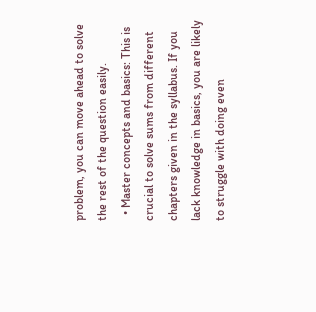problem, you can move ahead to solve the rest of the question easily.
  • Master concepts and basics: This is crucial to solve sums from different chapters given in the syllabus. If you lack knowledge in basics, you are likely to struggle with doing even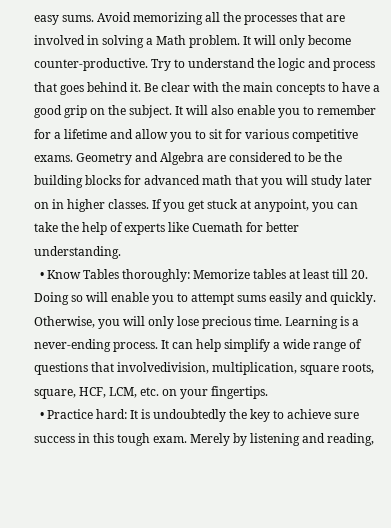easy sums. Avoid memorizing all the processes that are involved in solving a Math problem. It will only become counter-productive. Try to understand the logic and process that goes behind it. Be clear with the main concepts to have a good grip on the subject. It will also enable you to remember for a lifetime and allow you to sit for various competitive exams. Geometry and Algebra are considered to be the building blocks for advanced math that you will study later on in higher classes. If you get stuck at anypoint, you can take the help of experts like Cuemath for better understanding.
  • Know Tables thoroughly: Memorize tables at least till 20. Doing so will enable you to attempt sums easily and quickly. Otherwise, you will only lose precious time. Learning is a never-ending process. It can help simplify a wide range of questions that involvedivision, multiplication, square roots, square, HCF, LCM, etc. on your fingertips.
  • Practice hard: It is undoubtedly the key to achieve sure success in this tough exam. Merely by listening and reading,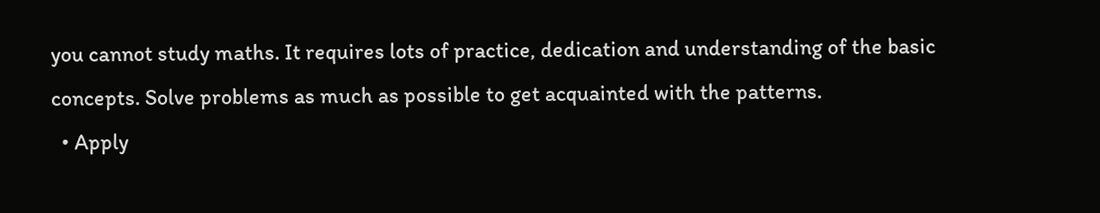you cannot study maths. It requires lots of practice, dedication and understanding of the basic concepts. Solve problems as much as possible to get acquainted with the patterns.
  • Apply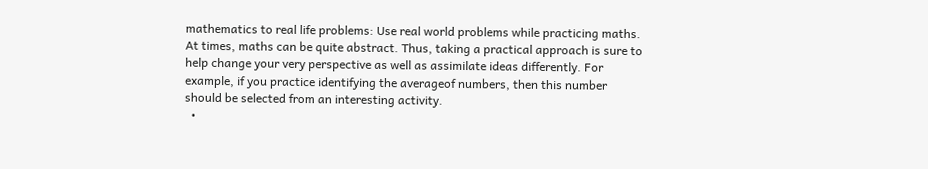mathematics to real life problems: Use real world problems while practicing maths. At times, maths can be quite abstract. Thus, taking a practical approach is sure to help change your very perspective as well as assimilate ideas differently. For example, if you practice identifying the averageof numbers, then this number should be selected from an interesting activity.
  •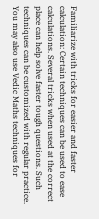Familiarize with tricks for easier and faster calculation: Certain techniques can be used to ease calculations. Several tricks when used at the correct place can help solve faster tough questions. Such techniques can be customized with regular practice. You may also use Vedic Maths techniques for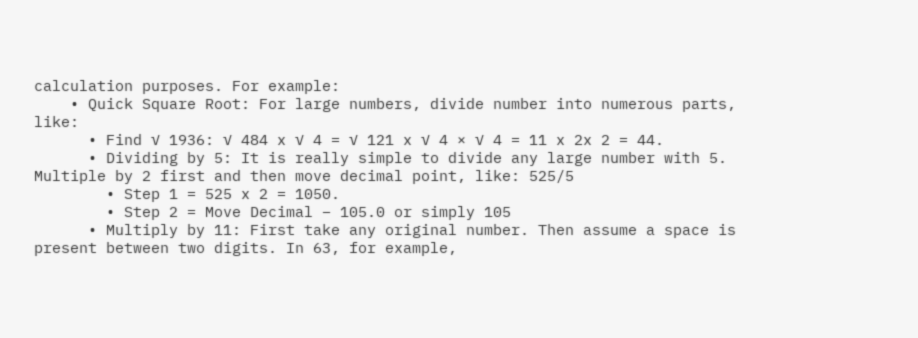calculation purposes. For example:
    • Quick Square Root: For large numbers, divide number into numerous parts, like:
      • Find √ 1936: √ 484 x √ 4 = √ 121 x √ 4 × √ 4 = 11 x 2x 2 = 44.
      • Dividing by 5: It is really simple to divide any large number with 5. Multiple by 2 first and then move decimal point, like: 525/5
        • Step 1 = 525 x 2 = 1050.
        • Step 2 = Move Decimal – 105.0 or simply 105
      • Multiply by 11: First take any original number. Then assume a space is present between two digits. In 63, for example,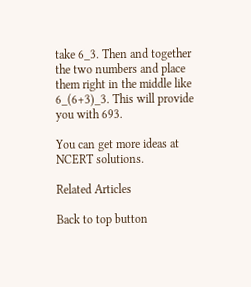take 6_3. Then and together the two numbers and place them right in the middle like 6_(6+3)_3. This will provide you with 693.

You can get more ideas at NCERT solutions.

Related Articles

Back to top button